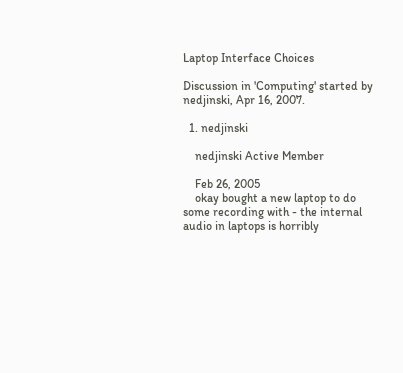Laptop Interface Choices

Discussion in 'Computing' started by nedjinski, Apr 16, 2007.

  1. nedjinski

    nedjinski Active Member

    Feb 26, 2005
    okay bought a new laptop to do some recording with - the internal audio in laptops is horribly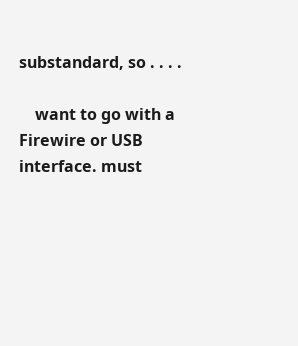substandard, so . . . .

    want to go with a Firewire or USB interface. must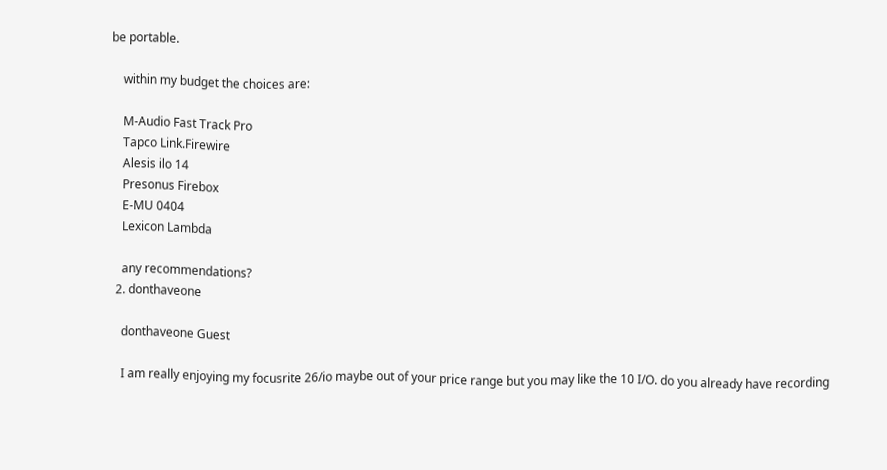be portable.

    within my budget the choices are:

    M-Audio Fast Track Pro
    Tapco Link.Firewire
    Alesis ilo 14
    Presonus Firebox
    E-MU 0404
    Lexicon Lambda

    any recommendations?
  2. donthaveone

    donthaveone Guest

    I am really enjoying my focusrite 26/io maybe out of your price range but you may like the 10 I/O. do you already have recording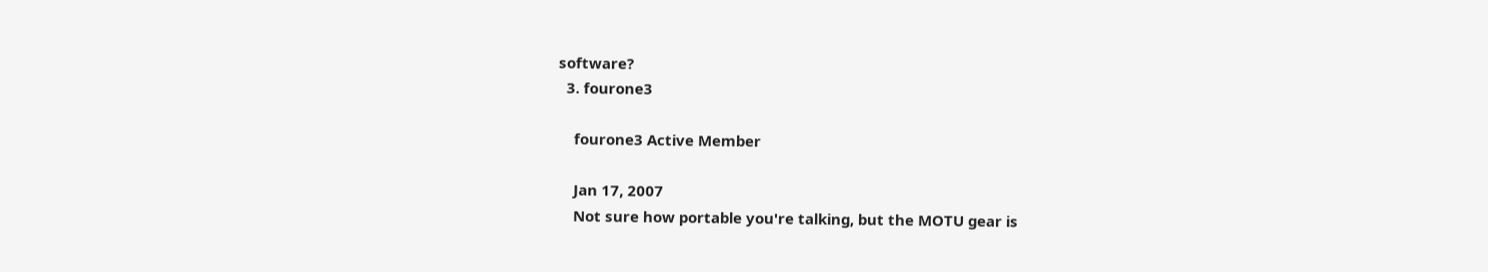software?
  3. fourone3

    fourone3 Active Member

    Jan 17, 2007
    Not sure how portable you're talking, but the MOTU gear is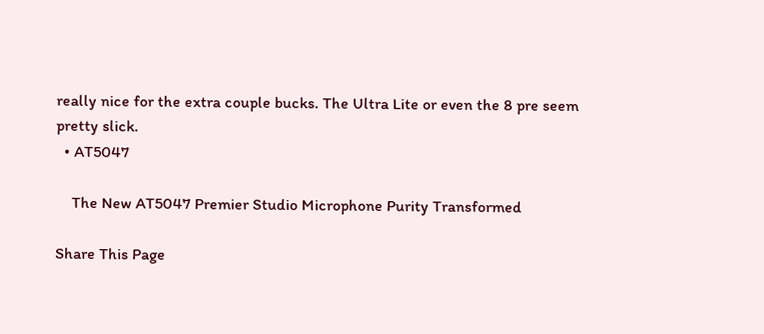really nice for the extra couple bucks. The Ultra Lite or even the 8 pre seem pretty slick.
  • AT5047

    The New AT5047 Premier Studio Microphone Purity Transformed

Share This Page